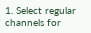1. Select regular channels for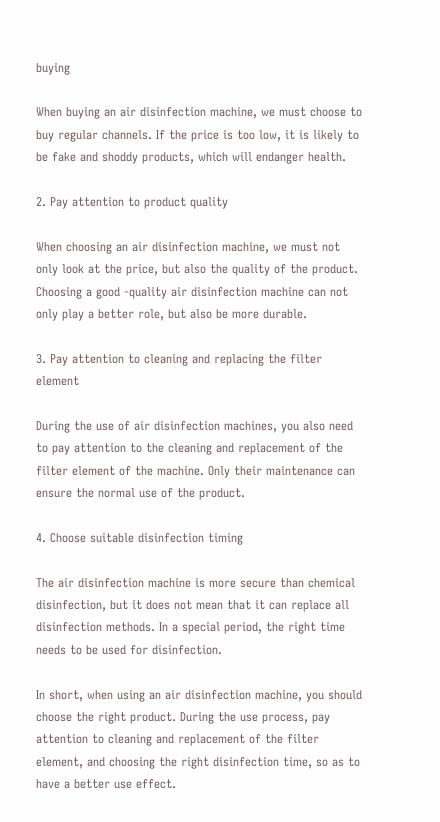buying

When buying an air disinfection machine, we must choose to buy regular channels. If the price is too low, it is likely to be fake and shoddy products, which will endanger health.

2. Pay attention to product quality

When choosing an air disinfection machine, we must not only look at the price, but also the quality of the product. Choosing a good -quality air disinfection machine can not only play a better role, but also be more durable.

3. Pay attention to cleaning and replacing the filter element

During the use of air disinfection machines, you also need to pay attention to the cleaning and replacement of the filter element of the machine. Only their maintenance can ensure the normal use of the product.

4. Choose suitable disinfection timing

The air disinfection machine is more secure than chemical disinfection, but it does not mean that it can replace all disinfection methods. In a special period, the right time needs to be used for disinfection.

In short, when using an air disinfection machine, you should choose the right product. During the use process, pay attention to cleaning and replacement of the filter element, and choosing the right disinfection time, so as to have a better use effect.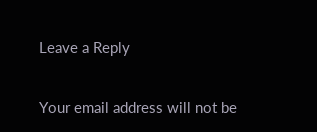Leave a Reply

Your email address will not be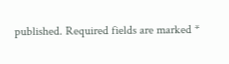published. Required fields are marked *